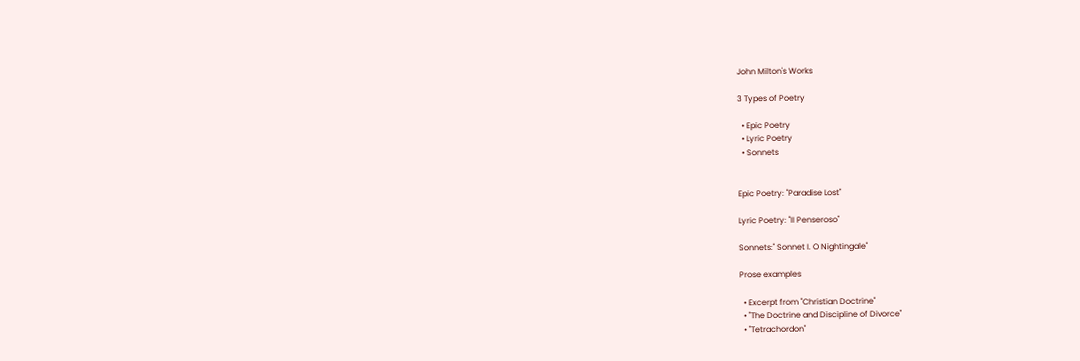John Milton's Works

3 Types of Poetry

  • Epic Poetry
  • Lyric Poetry
  • Sonnets


Epic Poetry: "Paradise Lost"

Lyric Poetry: "II Penseroso"

Sonnets:" Sonnet I. O Nightingale"

Prose examples

  • Excerpt from "Christian Doctrine"
  • "The Doctrine and Discipline of Divorce"
  • "Tetrachordon"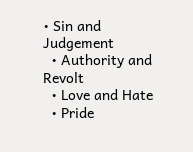• Sin and Judgement
  • Authority and Revolt
  • Love and Hate
  • Pride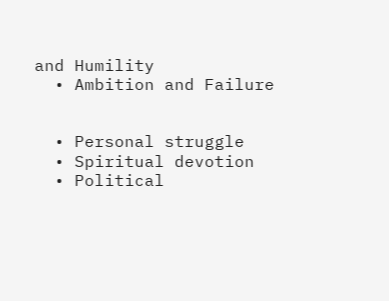and Humility
  • Ambition and Failure


  • Personal struggle
  • Spiritual devotion
  • Political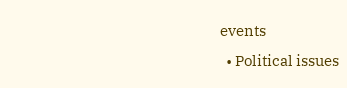events
  • Political issues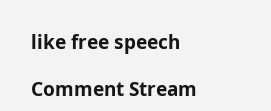like free speech

Comment Stream